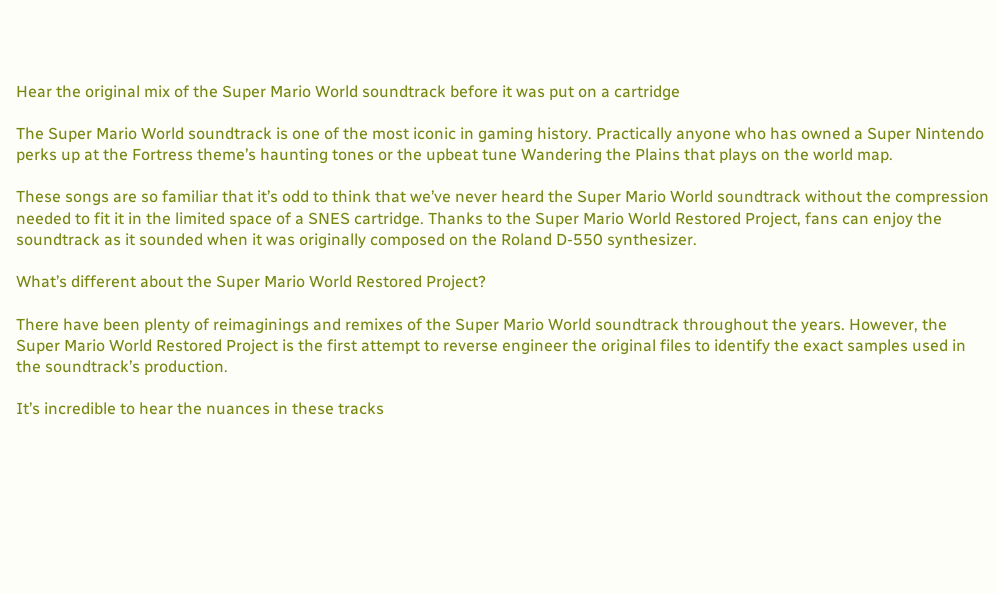Hear the original mix of the Super Mario World soundtrack before it was put on a cartridge

The Super Mario World soundtrack is one of the most iconic in gaming history. Practically anyone who has owned a Super Nintendo perks up at the Fortress theme’s haunting tones or the upbeat tune Wandering the Plains that plays on the world map.

These songs are so familiar that it’s odd to think that we’ve never heard the Super Mario World soundtrack without the compression needed to fit it in the limited space of a SNES cartridge. Thanks to the Super Mario World Restored Project, fans can enjoy the soundtrack as it sounded when it was originally composed on the Roland D-550 synthesizer.

What’s different about the Super Mario World Restored Project?

There have been plenty of reimaginings and remixes of the Super Mario World soundtrack throughout the years. However, the Super Mario World Restored Project is the first attempt to reverse engineer the original files to identify the exact samples used in the soundtrack’s production.

It’s incredible to hear the nuances in these tracks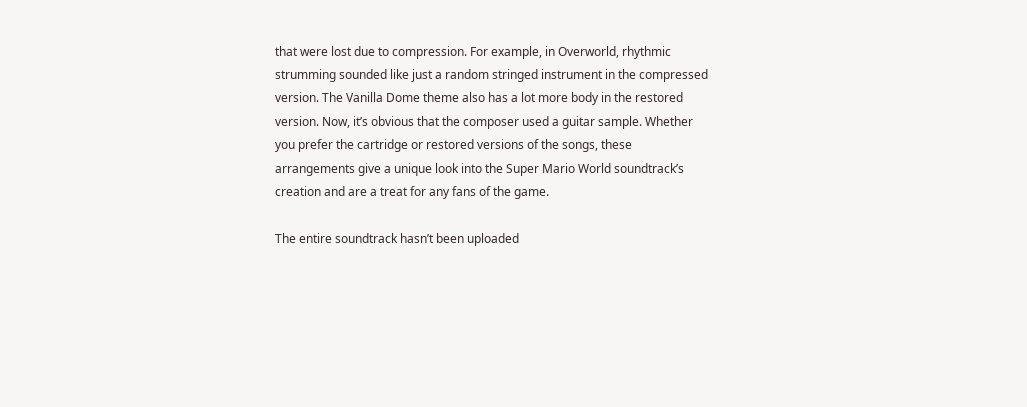that were lost due to compression. For example, in Overworld, rhythmic strumming sounded like just a random stringed instrument in the compressed version. The Vanilla Dome theme also has a lot more body in the restored version. Now, it’s obvious that the composer used a guitar sample. Whether you prefer the cartridge or restored versions of the songs, these arrangements give a unique look into the Super Mario World soundtrack’s creation and are a treat for any fans of the game.

The entire soundtrack hasn’t been uploaded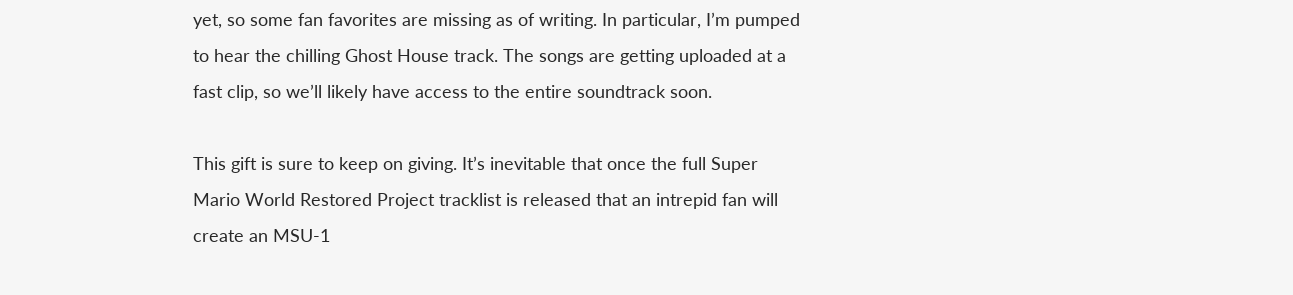yet, so some fan favorites are missing as of writing. In particular, I’m pumped to hear the chilling Ghost House track. The songs are getting uploaded at a fast clip, so we’ll likely have access to the entire soundtrack soon.

This gift is sure to keep on giving. It’s inevitable that once the full Super Mario World Restored Project tracklist is released that an intrepid fan will create an MSU-1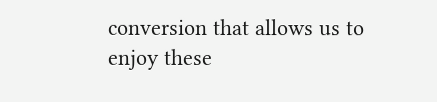conversion that allows us to enjoy these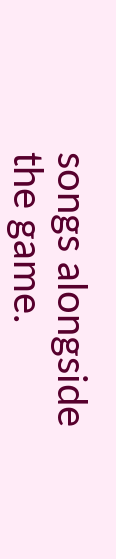songs alongside the game.